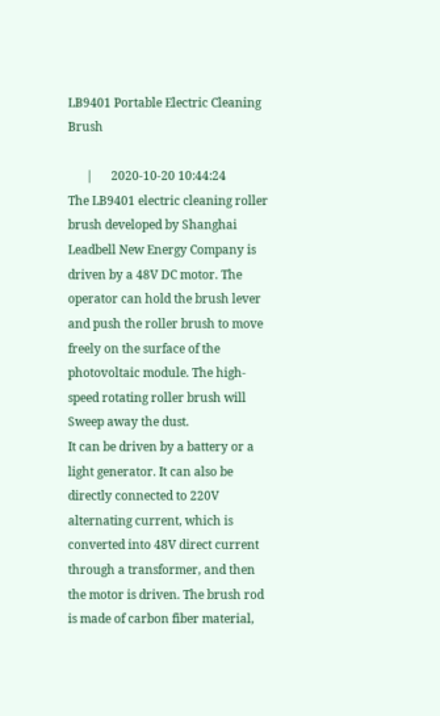LB9401 Portable Electric Cleaning Brush

      |      2020-10-20 10:44:24
The LB9401 electric cleaning roller brush developed by Shanghai Leadbell New Energy Company is driven by a 48V DC motor. The operator can hold the brush lever and push the roller brush to move freely on the surface of the photovoltaic module. The high-speed rotating roller brush will Sweep away the dust.
It can be driven by a battery or a light generator. It can also be directly connected to 220V alternating current, which is converted into 48V direct current through a transformer, and then the motor is driven. The brush rod is made of carbon fiber material,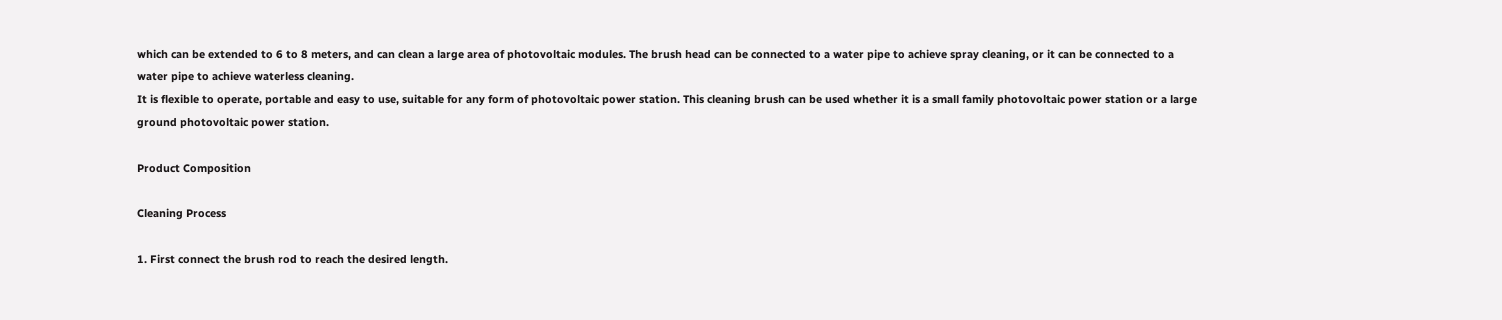which can be extended to 6 to 8 meters, and can clean a large area of photovoltaic modules. The brush head can be connected to a water pipe to achieve spray cleaning, or it can be connected to a water pipe to achieve waterless cleaning.
It is flexible to operate, portable and easy to use, suitable for any form of photovoltaic power station. This cleaning brush can be used whether it is a small family photovoltaic power station or a large ground photovoltaic power station.

Product Composition

Cleaning Process

1. First connect the brush rod to reach the desired length.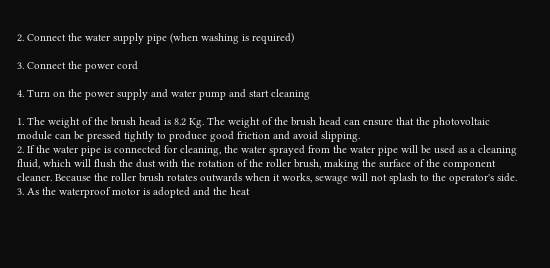2. Connect the water supply pipe (when washing is required)

3. Connect the power cord

4. Turn on the power supply and water pump and start cleaning

1. The weight of the brush head is 8.2 Kg. The weight of the brush head can ensure that the photovoltaic module can be pressed tightly to produce good friction and avoid slipping.
2. If the water pipe is connected for cleaning, the water sprayed from the water pipe will be used as a cleaning fluid, which will flush the dust with the rotation of the roller brush, making the surface of the component cleaner. Because the roller brush rotates outwards when it works, sewage will not splash to the operator's side.
3. As the waterproof motor is adopted and the heat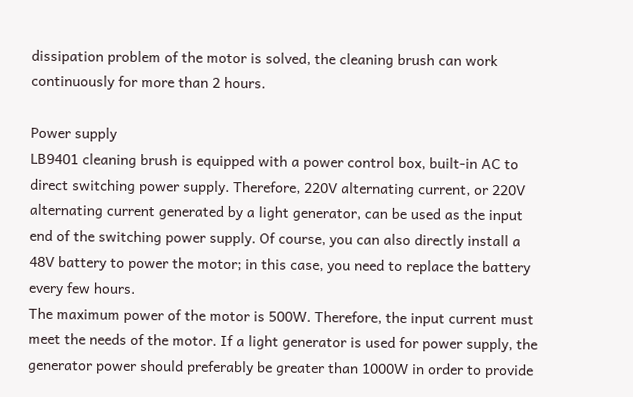dissipation problem of the motor is solved, the cleaning brush can work continuously for more than 2 hours.

Power supply
LB9401 cleaning brush is equipped with a power control box, built-in AC to direct switching power supply. Therefore, 220V alternating current, or 220V alternating current generated by a light generator, can be used as the input end of the switching power supply. Of course, you can also directly install a 48V battery to power the motor; in this case, you need to replace the battery every few hours.
The maximum power of the motor is 500W. Therefore, the input current must meet the needs of the motor. If a light generator is used for power supply, the generator power should preferably be greater than 1000W in order to provide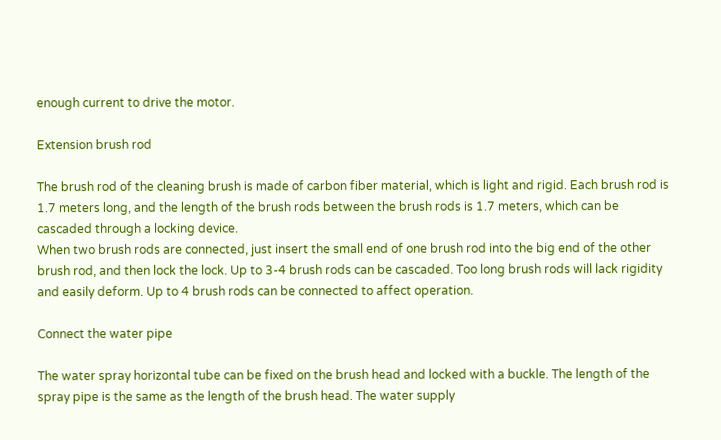enough current to drive the motor.

Extension brush rod

The brush rod of the cleaning brush is made of carbon fiber material, which is light and rigid. Each brush rod is 1.7 meters long, and the length of the brush rods between the brush rods is 1.7 meters, which can be cascaded through a locking device.
When two brush rods are connected, just insert the small end of one brush rod into the big end of the other brush rod, and then lock the lock. Up to 3-4 brush rods can be cascaded. Too long brush rods will lack rigidity and easily deform. Up to 4 brush rods can be connected to affect operation.

Connect the water pipe

The water spray horizontal tube can be fixed on the brush head and locked with a buckle. The length of the spray pipe is the same as the length of the brush head. The water supply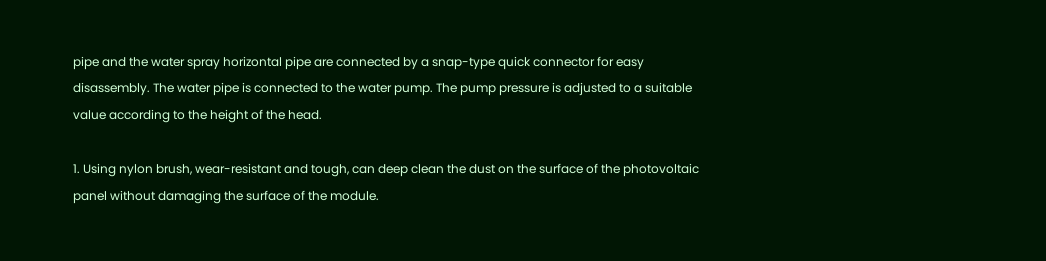pipe and the water spray horizontal pipe are connected by a snap-type quick connector for easy disassembly. The water pipe is connected to the water pump. The pump pressure is adjusted to a suitable value according to the height of the head.

1. Using nylon brush, wear-resistant and tough, can deep clean the dust on the surface of the photovoltaic panel without damaging the surface of the module.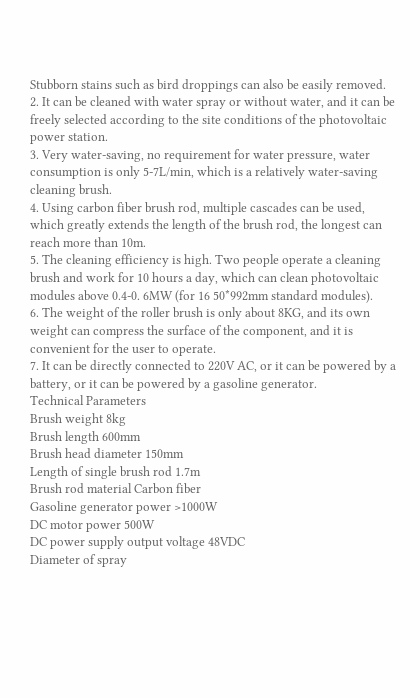Stubborn stains such as bird droppings can also be easily removed.
2. It can be cleaned with water spray or without water, and it can be freely selected according to the site conditions of the photovoltaic power station.
3. Very water-saving, no requirement for water pressure, water consumption is only 5-7L/min, which is a relatively water-saving cleaning brush.
4. Using carbon fiber brush rod, multiple cascades can be used, which greatly extends the length of the brush rod, the longest can reach more than 10m.
5. The cleaning efficiency is high. Two people operate a cleaning brush and work for 10 hours a day, which can clean photovoltaic modules above 0.4-0. 6MW (for 16 50*992mm standard modules).
6. The weight of the roller brush is only about 8KG, and its own weight can compress the surface of the component, and it is convenient for the user to operate.
7. It can be directly connected to 220V AC, or it can be powered by a battery, or it can be powered by a gasoline generator.
Technical Parameters
Brush weight 8kg
Brush length 600mm
Brush head diameter 150mm
Length of single brush rod 1.7m
Brush rod material Carbon fiber
Gasoline generator power >1000W
DC motor power 500W
DC power supply output voltage 48VDC
Diameter of spray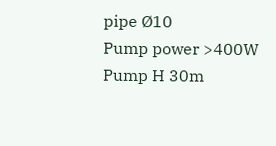pipe Ø10
Pump power >400W
Pump H 30m